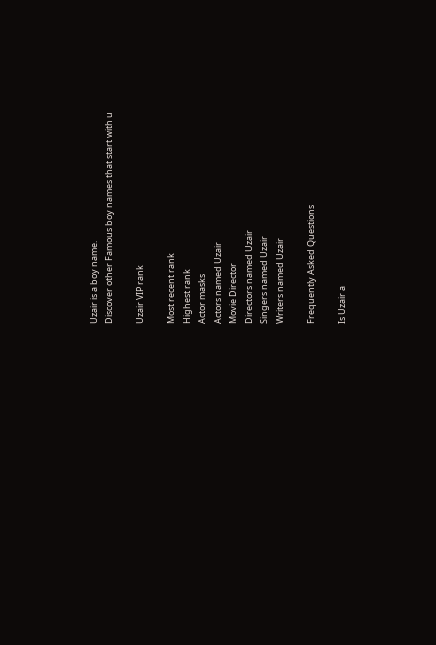Uzair is a boy name.
Discover other Famous boy names that start with u

Uzair VIP rank

Most recent rank
Highest rank
Actor masks
Actors named Uzair
Movie Director
Directors named Uzair
Singers named Uzair
Writers named Uzair

Frequently Asked Questions

Is Uzair a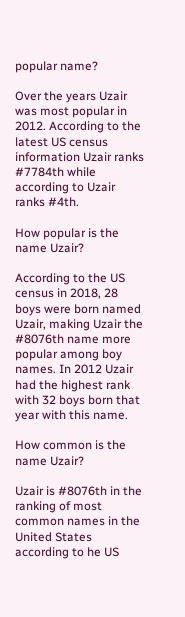popular name?

Over the years Uzair was most popular in 2012. According to the latest US census information Uzair ranks #7784th while according to Uzair ranks #4th.

How popular is the name Uzair?

According to the US census in 2018, 28 boys were born named Uzair, making Uzair the #8076th name more popular among boy names. In 2012 Uzair had the highest rank with 32 boys born that year with this name.

How common is the name Uzair?

Uzair is #8076th in the ranking of most common names in the United States according to he US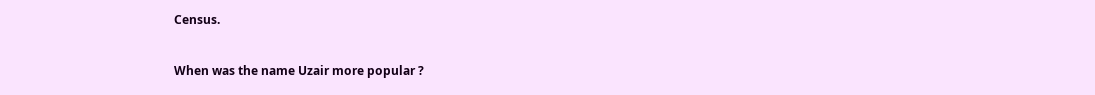Census.

When was the name Uzair more popular ?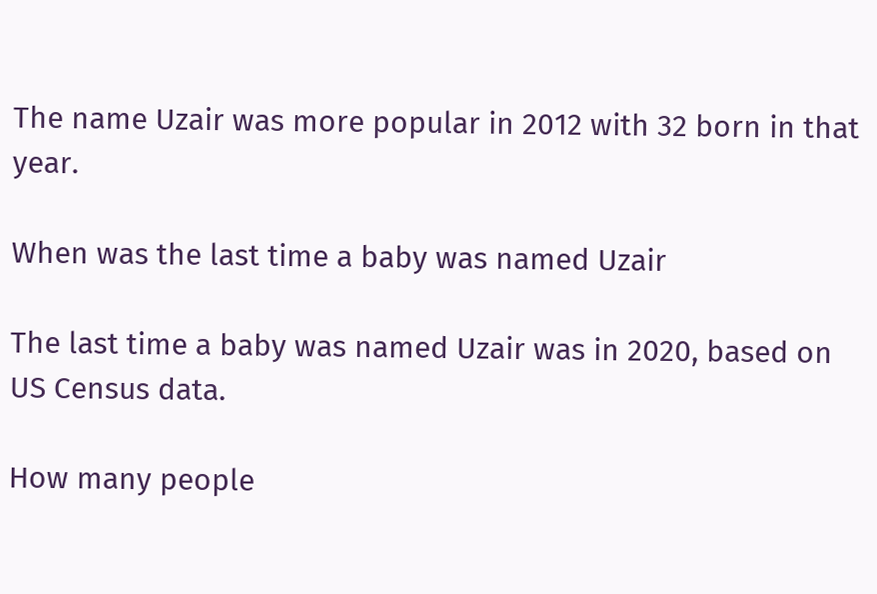The name Uzair was more popular in 2012 with 32 born in that year.

When was the last time a baby was named Uzair

The last time a baby was named Uzair was in 2020, based on US Census data.

How many people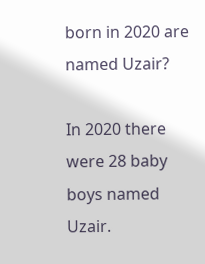born in 2020 are named Uzair?

In 2020 there were 28 baby boys named Uzair.